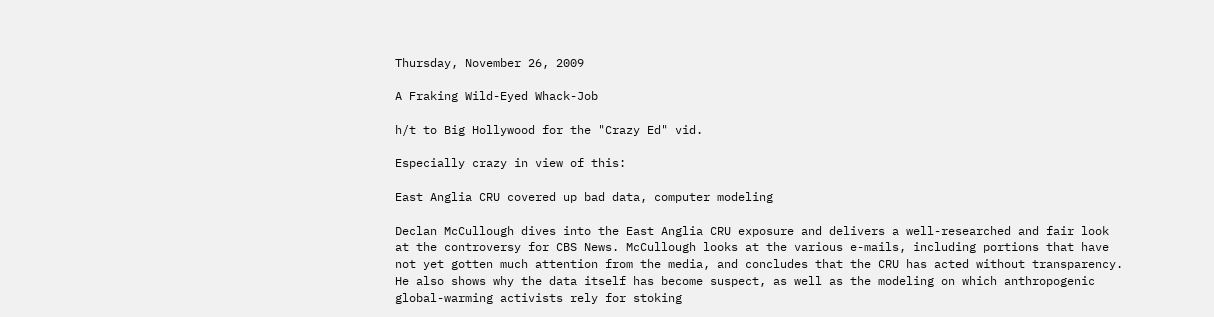Thursday, November 26, 2009

A Fraking Wild-Eyed Whack-Job

h/t to Big Hollywood for the "Crazy Ed" vid.

Especially crazy in view of this:

East Anglia CRU covered up bad data, computer modeling

Declan McCullough dives into the East Anglia CRU exposure and delivers a well-researched and fair look at the controversy for CBS News. McCullough looks at the various e-mails, including portions that have not yet gotten much attention from the media, and concludes that the CRU has acted without transparency. He also shows why the data itself has become suspect, as well as the modeling on which anthropogenic global-warming activists rely for stoking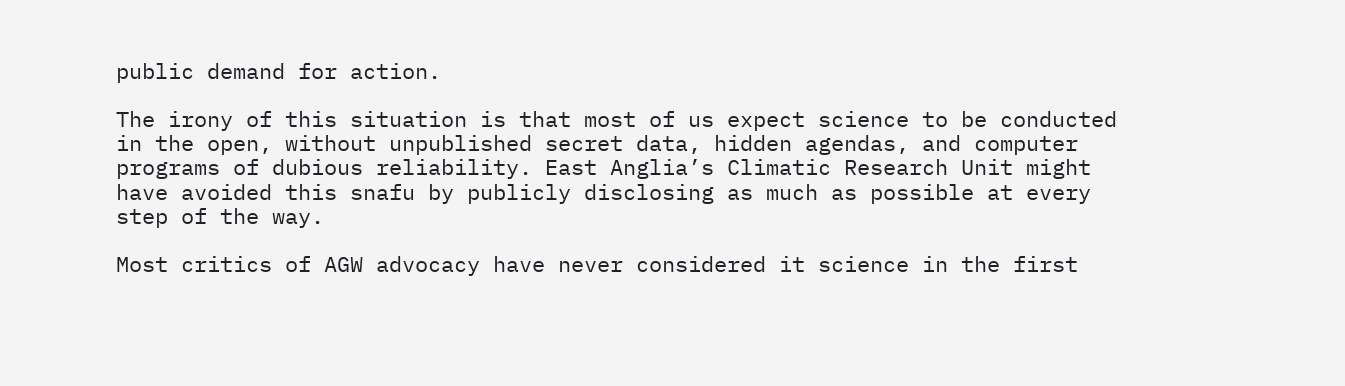public demand for action.

The irony of this situation is that most of us expect science to be conducted in the open, without unpublished secret data, hidden agendas, and computer programs of dubious reliability. East Anglia’s Climatic Research Unit might have avoided this snafu by publicly disclosing as much as possible at every step of the way.

Most critics of AGW advocacy have never considered it science in the first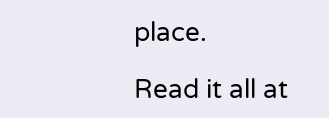place.

Read it all at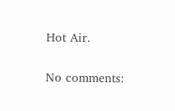Hot Air.

No comments: